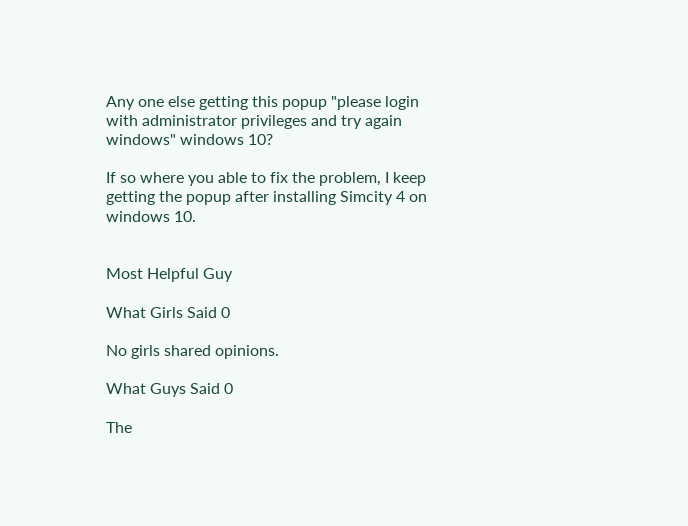Any one else getting this popup "please login with administrator privileges and try again windows" windows 10?

If so where you able to fix the problem, I keep getting the popup after installing Simcity 4 on windows 10.


Most Helpful Guy

What Girls Said 0

No girls shared opinions.

What Guys Said 0

The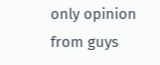only opinion from guys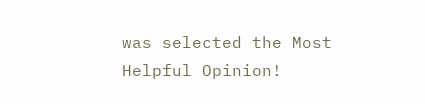was selected the Most Helpful Opinion!